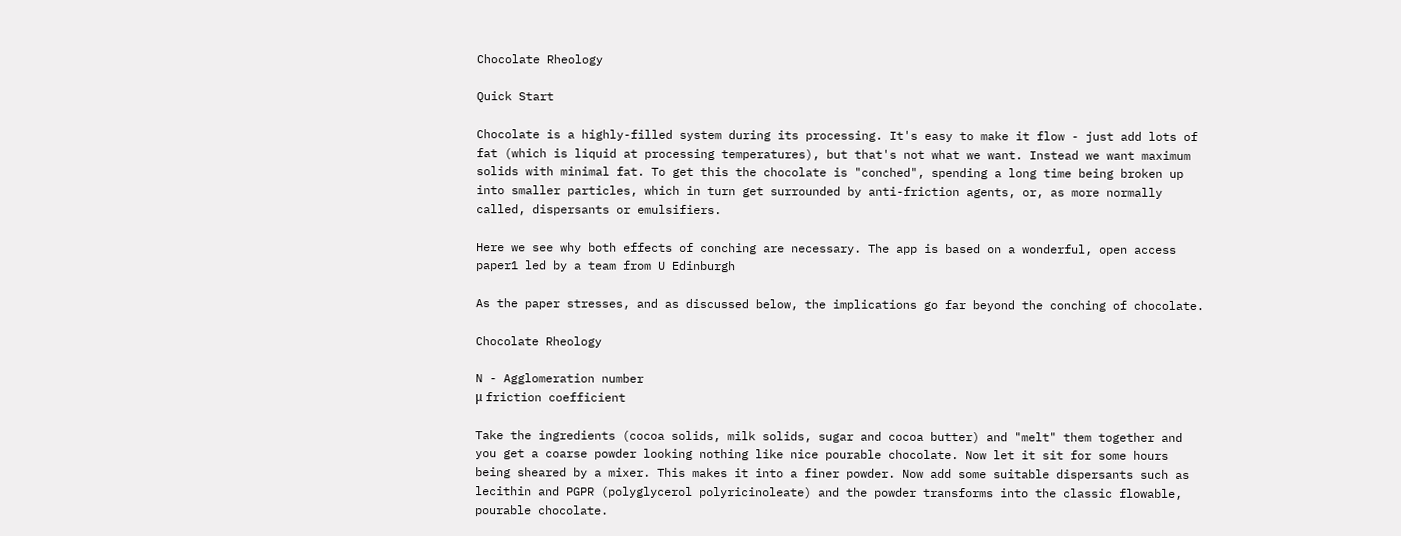Chocolate Rheology

Quick Start

Chocolate is a highly-filled system during its processing. It's easy to make it flow - just add lots of fat (which is liquid at processing temperatures), but that's not what we want. Instead we want maximum solids with minimal fat. To get this the chocolate is "conched", spending a long time being broken up into smaller particles, which in turn get surrounded by anti-friction agents, or, as more normally called, dispersants or emulsifiers.

Here we see why both effects of conching are necessary. The app is based on a wonderful, open access paper1 led by a team from U Edinburgh

As the paper stresses, and as discussed below, the implications go far beyond the conching of chocolate.

Chocolate Rheology

N - Agglomeration number
μ friction coefficient

Take the ingredients (cocoa solids, milk solids, sugar and cocoa butter) and "melt" them together and you get a coarse powder looking nothing like nice pourable chocolate. Now let it sit for some hours being sheared by a mixer. This makes it into a finer powder. Now add some suitable dispersants such as lecithin and PGPR (polyglycerol polyricinoleate) and the powder transforms into the classic flowable, pourable chocolate.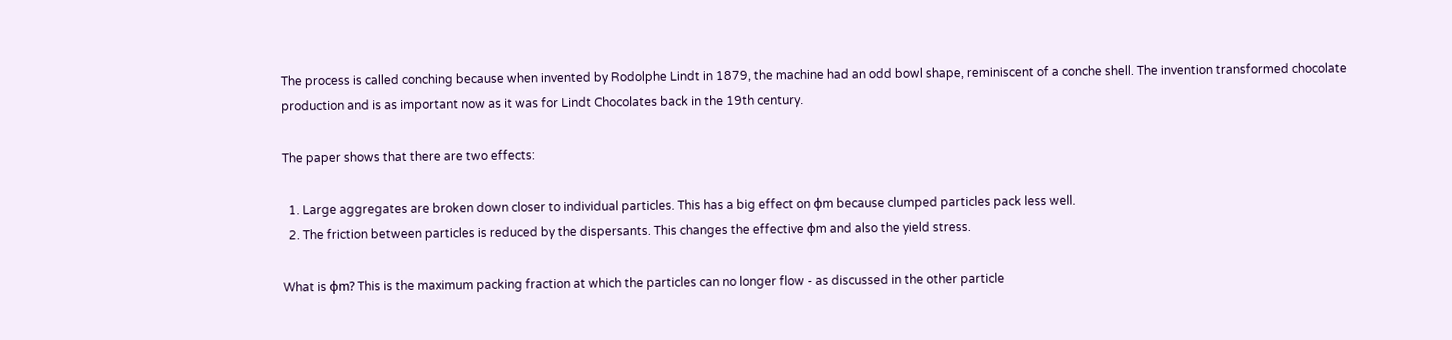The process is called conching because when invented by Rodolphe Lindt in 1879, the machine had an odd bowl shape, reminiscent of a conche shell. The invention transformed chocolate production and is as important now as it was for Lindt Chocolates back in the 19th century.

The paper shows that there are two effects:

  1. Large aggregates are broken down closer to individual particles. This has a big effect on φm because clumped particles pack less well.
  2. The friction between particles is reduced by the dispersants. This changes the effective φm and also the yield stress.

What is φm? This is the maximum packing fraction at which the particles can no longer flow - as discussed in the other particle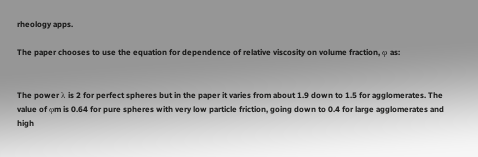rheology apps.

The paper chooses to use the equation for dependence of relative viscosity on volume fraction, φ as:


The power λ is 2 for perfect spheres but in the paper it varies from about 1.9 down to 1.5 for agglomerates. The value of φm is 0.64 for pure spheres with very low particle friction, going down to 0.4 for large agglomerates and high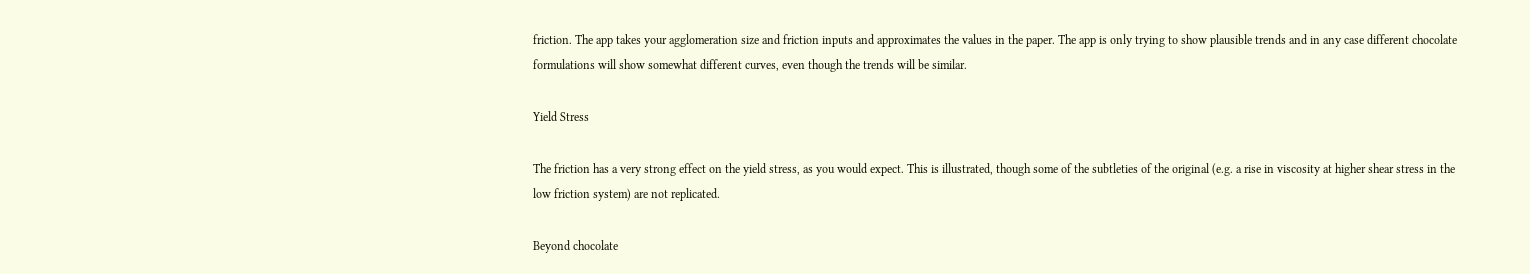friction. The app takes your agglomeration size and friction inputs and approximates the values in the paper. The app is only trying to show plausible trends and in any case different chocolate formulations will show somewhat different curves, even though the trends will be similar.

Yield Stress

The friction has a very strong effect on the yield stress, as you would expect. This is illustrated, though some of the subtleties of the original (e.g. a rise in viscosity at higher shear stress in the low friction system) are not replicated.

Beyond chocolate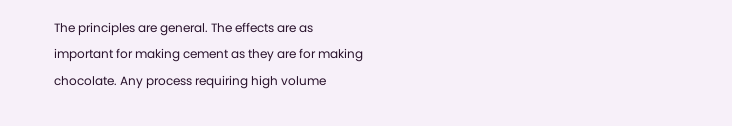The principles are general. The effects are as important for making cement as they are for making chocolate. Any process requiring high volume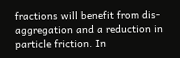fractions will benefit from dis-aggregation and a reduction in particle friction. In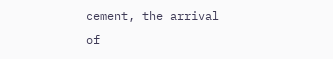cement, the arrival of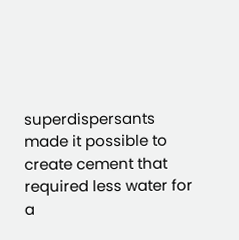superdispersants made it possible to create cement that required less water for a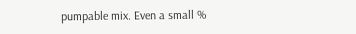pumpable mix. Even a small %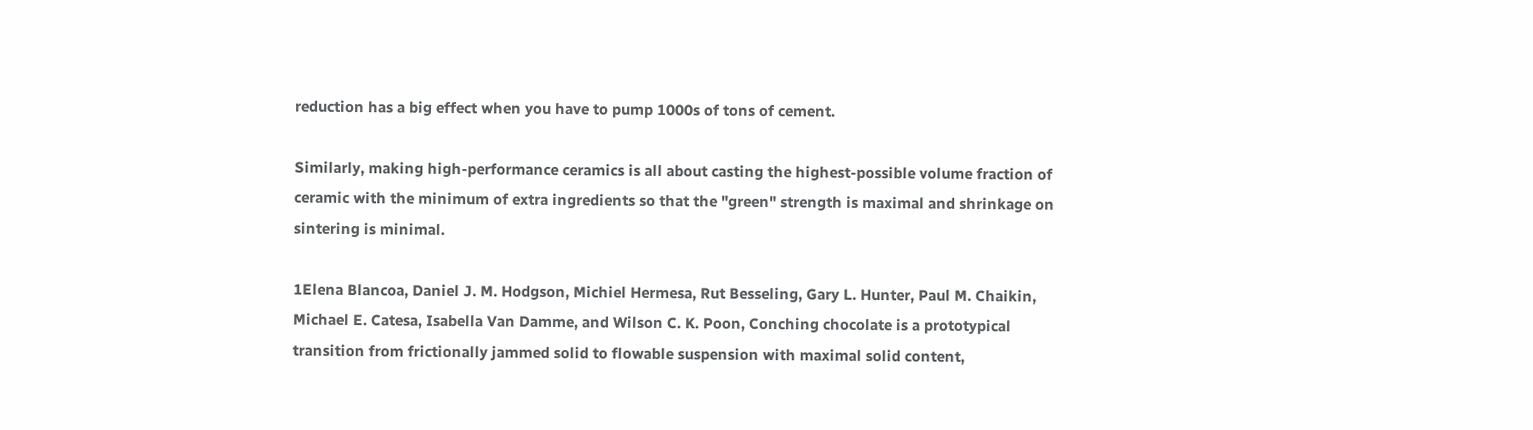reduction has a big effect when you have to pump 1000s of tons of cement.

Similarly, making high-performance ceramics is all about casting the highest-possible volume fraction of ceramic with the minimum of extra ingredients so that the "green" strength is maximal and shrinkage on sintering is minimal.

1Elena Blancoa, Daniel J. M. Hodgson, Michiel Hermesa, Rut Besseling, Gary L. Hunter, Paul M. Chaikin, Michael E. Catesa, Isabella Van Damme, and Wilson C. K. Poon, Conching chocolate is a prototypical transition from frictionally jammed solid to flowable suspension with maximal solid content,